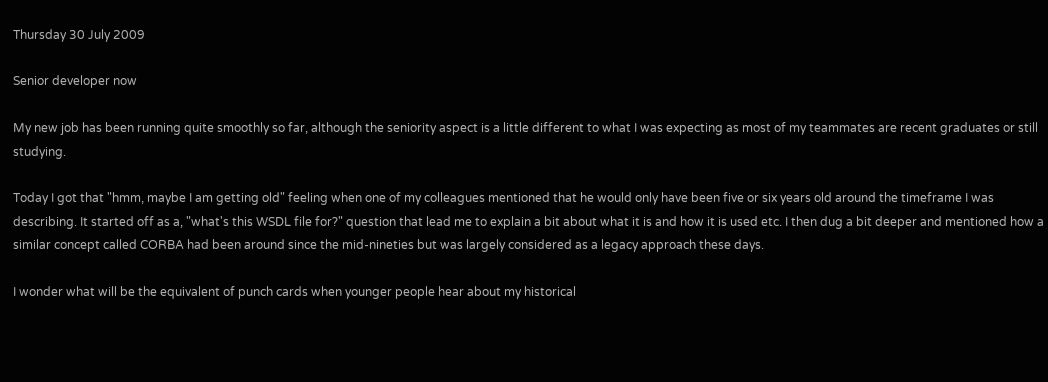Thursday 30 July 2009

Senior developer now

My new job has been running quite smoothly so far, although the seniority aspect is a little different to what I was expecting as most of my teammates are recent graduates or still studying.

Today I got that "hmm, maybe I am getting old" feeling when one of my colleagues mentioned that he would only have been five or six years old around the timeframe I was describing. It started off as a, "what's this WSDL file for?" question that lead me to explain a bit about what it is and how it is used etc. I then dug a bit deeper and mentioned how a similar concept called CORBA had been around since the mid-nineties but was largely considered as a legacy approach these days.

I wonder what will be the equivalent of punch cards when younger people hear about my historical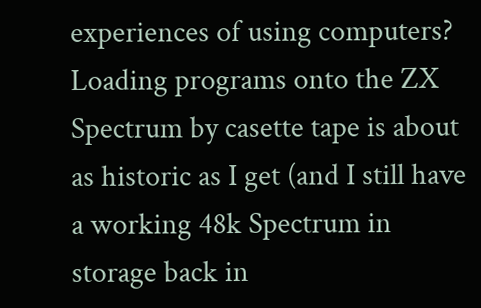experiences of using computers? Loading programs onto the ZX Spectrum by casette tape is about as historic as I get (and I still have a working 48k Spectrum in storage back in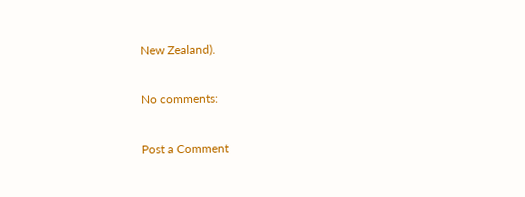New Zealand).

No comments:

Post a Comment